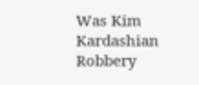Was Kim Kardashian Robbery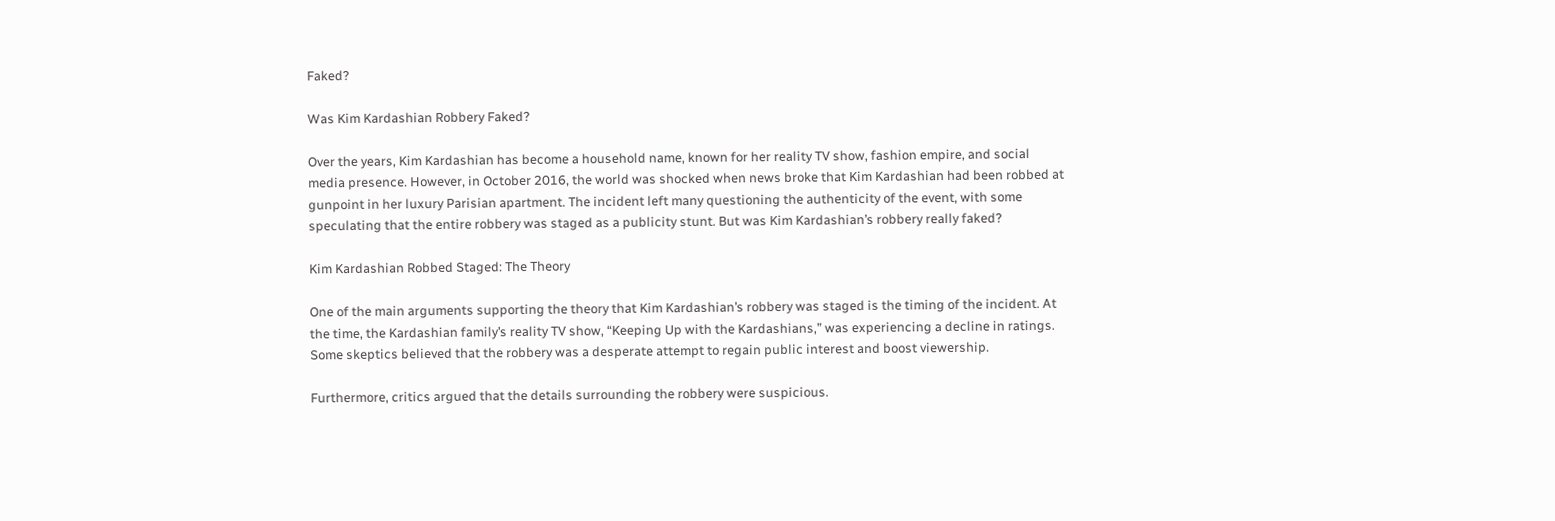Faked?

Was Kim Kardashian Robbery Faked?

Over the years, Kim Kardashian has become a household name, known for her reality TV show, fashion empire, and social media presence. However, in October 2016, the world was shocked when news broke that Kim Kardashian had been robbed at gunpoint in her luxury Parisian apartment. The incident left many questioning the authenticity of the event, with some speculating that the entire robbery was staged as a publicity stunt. But was Kim Kardashian’s robbery really faked?

Kim Kardashian Robbed Staged: The Theory

One of the main arguments supporting the theory that Kim Kardashian’s robbery was staged is the timing of the incident. At the time, the Kardashian family’s reality TV show, “Keeping Up with the Kardashians,” was experiencing a decline in ratings. Some skeptics believed that the robbery was a desperate attempt to regain public interest and boost viewership.

Furthermore, critics argued that the details surrounding the robbery were suspicious.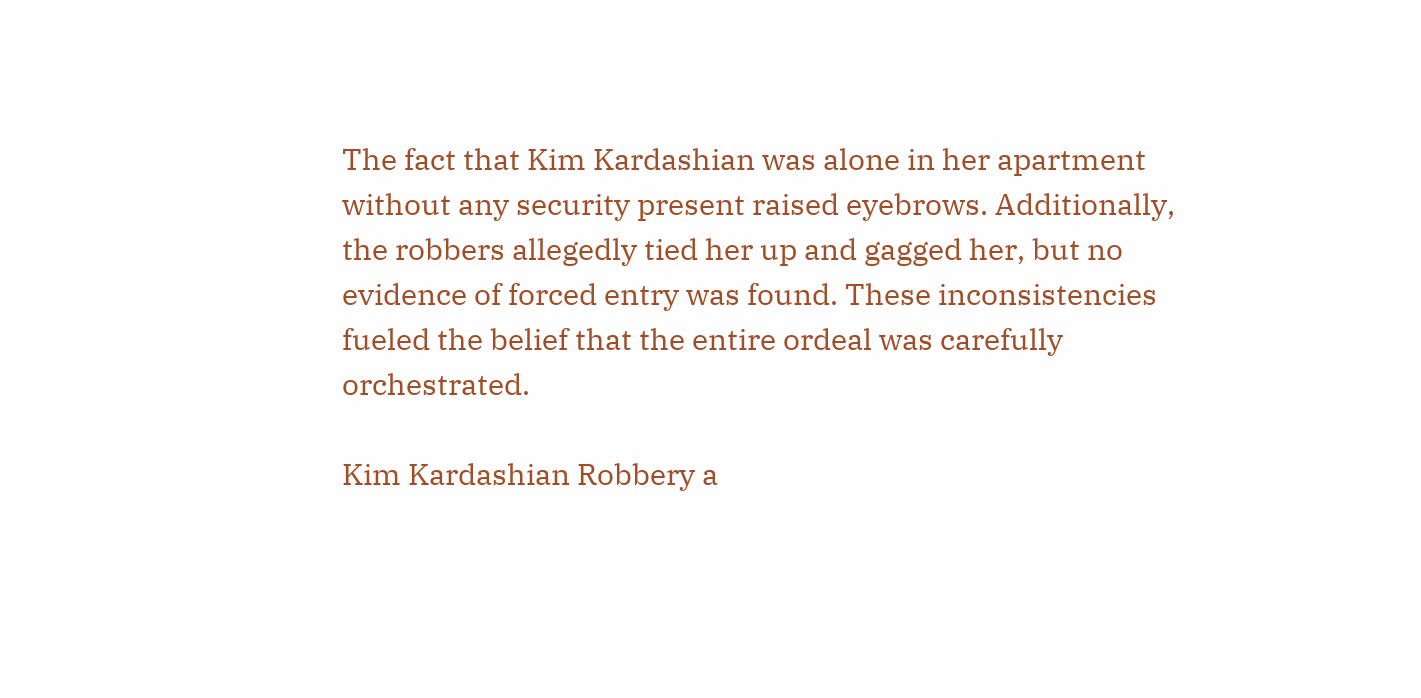The fact that Kim Kardashian was alone in her apartment without any security present raised eyebrows. Additionally, the robbers allegedly tied her up and gagged her, but no evidence of forced entry was found. These inconsistencies fueled the belief that the entire ordeal was carefully orchestrated.

Kim Kardashian Robbery a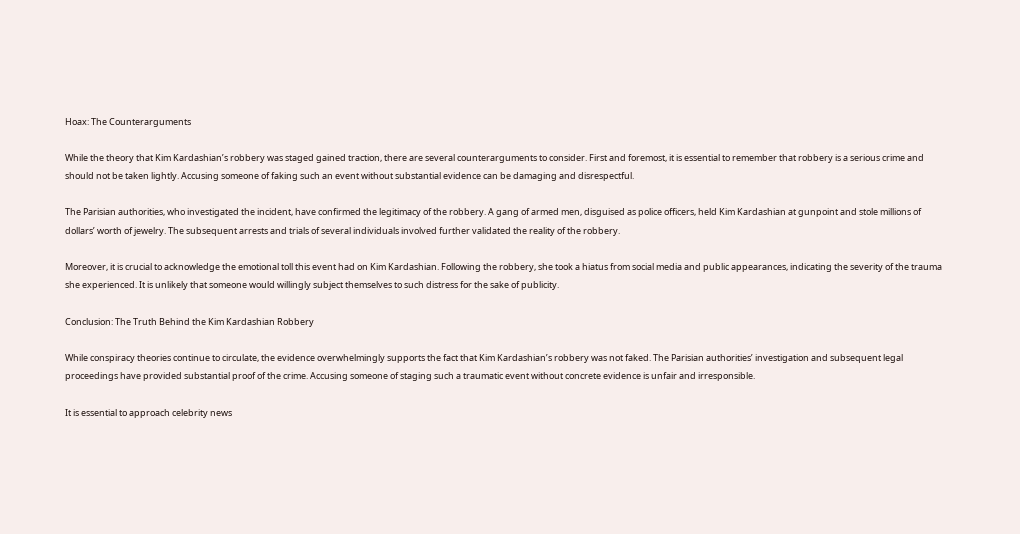Hoax: The Counterarguments

While the theory that Kim Kardashian’s robbery was staged gained traction, there are several counterarguments to consider. First and foremost, it is essential to remember that robbery is a serious crime and should not be taken lightly. Accusing someone of faking such an event without substantial evidence can be damaging and disrespectful.

The Parisian authorities, who investigated the incident, have confirmed the legitimacy of the robbery. A gang of armed men, disguised as police officers, held Kim Kardashian at gunpoint and stole millions of dollars’ worth of jewelry. The subsequent arrests and trials of several individuals involved further validated the reality of the robbery.

Moreover, it is crucial to acknowledge the emotional toll this event had on Kim Kardashian. Following the robbery, she took a hiatus from social media and public appearances, indicating the severity of the trauma she experienced. It is unlikely that someone would willingly subject themselves to such distress for the sake of publicity.

Conclusion: The Truth Behind the Kim Kardashian Robbery

While conspiracy theories continue to circulate, the evidence overwhelmingly supports the fact that Kim Kardashian’s robbery was not faked. The Parisian authorities’ investigation and subsequent legal proceedings have provided substantial proof of the crime. Accusing someone of staging such a traumatic event without concrete evidence is unfair and irresponsible.

It is essential to approach celebrity news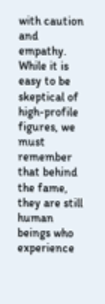with caution and empathy. While it is easy to be skeptical of high-profile figures, we must remember that behind the fame, they are still human beings who experience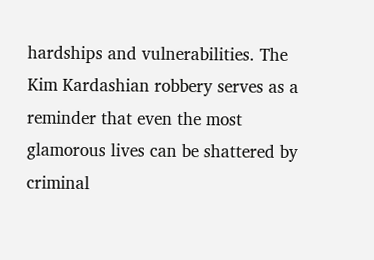hardships and vulnerabilities. The Kim Kardashian robbery serves as a reminder that even the most glamorous lives can be shattered by criminal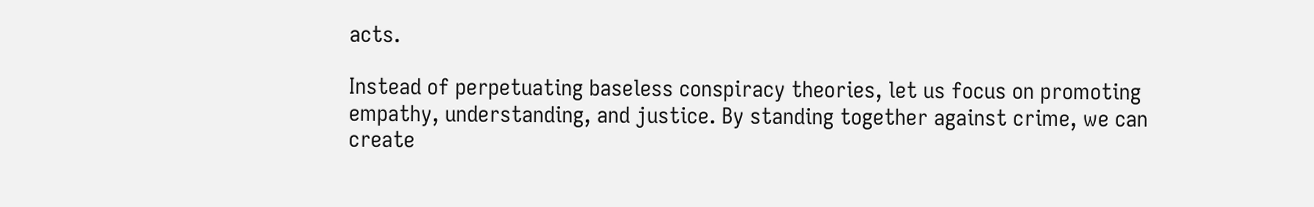acts.

Instead of perpetuating baseless conspiracy theories, let us focus on promoting empathy, understanding, and justice. By standing together against crime, we can create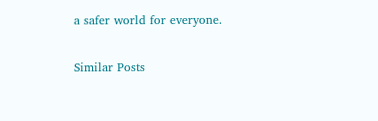a safer world for everyone.

Similar Posts